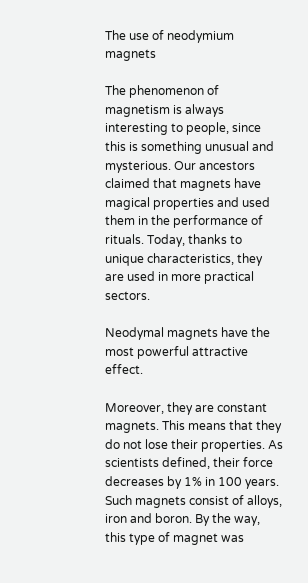The use of neodymium magnets

The phenomenon of magnetism is always interesting to people, since this is something unusual and mysterious. Our ancestors claimed that magnets have magical properties and used them in the performance of rituals. Today, thanks to unique characteristics, they are used in more practical sectors.

Neodymal magnets have the most powerful attractive effect.

Moreover, they are constant magnets. This means that they do not lose their properties. As scientists defined, their force decreases by 1% in 100 years. Such magnets consist of alloys, iron and boron. By the way, this type of magnet was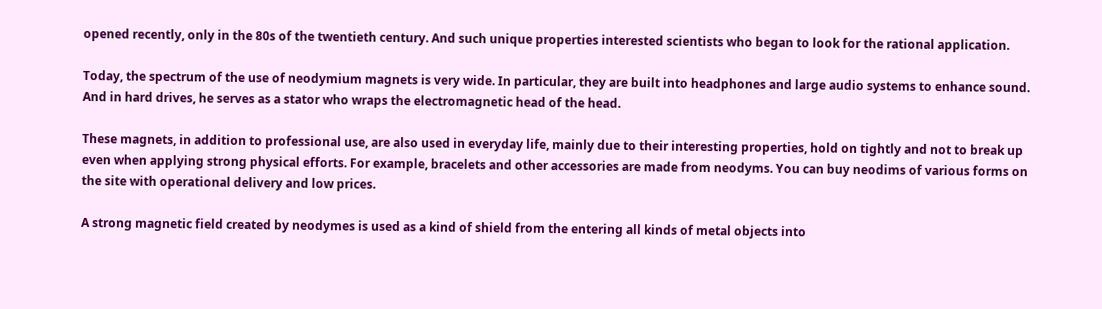opened recently, only in the 80s of the twentieth century. And such unique properties interested scientists who began to look for the rational application.

Today, the spectrum of the use of neodymium magnets is very wide. In particular, they are built into headphones and large audio systems to enhance sound. And in hard drives, he serves as a stator who wraps the electromagnetic head of the head.

These magnets, in addition to professional use, are also used in everyday life, mainly due to their interesting properties, hold on tightly and not to break up even when applying strong physical efforts. For example, bracelets and other accessories are made from neodyms. You can buy neodims of various forms on the site with operational delivery and low prices.

A strong magnetic field created by neodymes is used as a kind of shield from the entering all kinds of metal objects into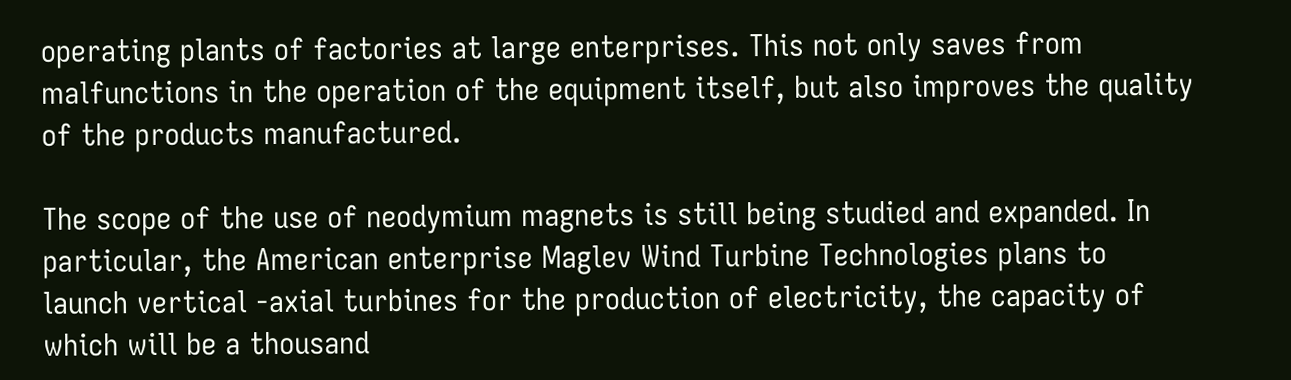operating plants of factories at large enterprises. This not only saves from malfunctions in the operation of the equipment itself, but also improves the quality of the products manufactured.

The scope of the use of neodymium magnets is still being studied and expanded. In particular, the American enterprise Maglev Wind Turbine Technologies plans to launch vertical -axial turbines for the production of electricity, the capacity of which will be a thousand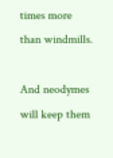times more than windmills.

And neodymes will keep them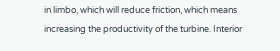in limbo, which will reduce friction, which means increasing the productivity of the turbine. Interior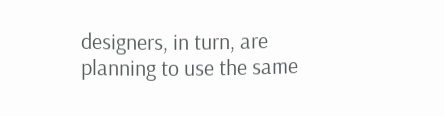designers, in turn, are planning to use the same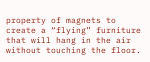property of magnets to create a “flying” furniture that will hang in the air without touching the floor.